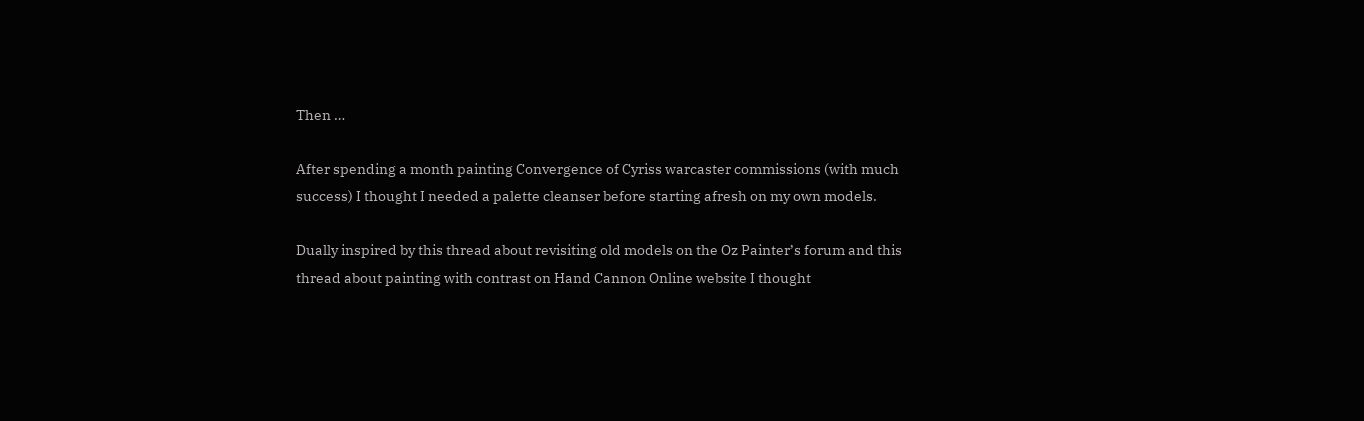Then …

After spending a month painting Convergence of Cyriss warcaster commissions (with much success) I thought I needed a palette cleanser before starting afresh on my own models.

Dually inspired by this thread about revisiting old models on the Oz Painter’s forum and this thread about painting with contrast on Hand Cannon Online website I thought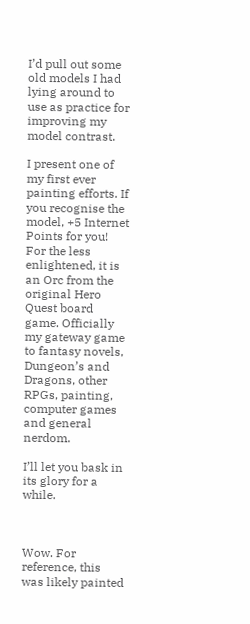I’d pull out some old models I had lying around to use as practice for improving my model contrast.

I present one of my first ever painting efforts. If you recognise the model, +5 Internet Points for you! For the less enlightened, it is an Orc from the original Hero Quest board game. Officially my gateway game to fantasy novels, Dungeon’s and Dragons, other RPGs, painting, computer games and general nerdom.

I’ll let you bask in its glory for a while.



Wow. For reference, this was likely painted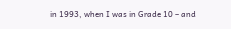in 1993, when I was in Grade 10 – and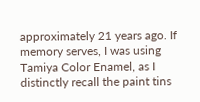approximately 21 years ago. If memory serves, I was using Tamiya Color Enamel, as I distinctly recall the paint tins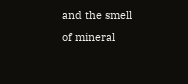and the smell of mineral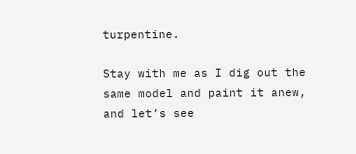turpentine.

Stay with me as I dig out the same model and paint it anew, and let’s see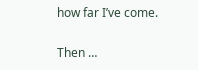how far I’ve come.

Then …